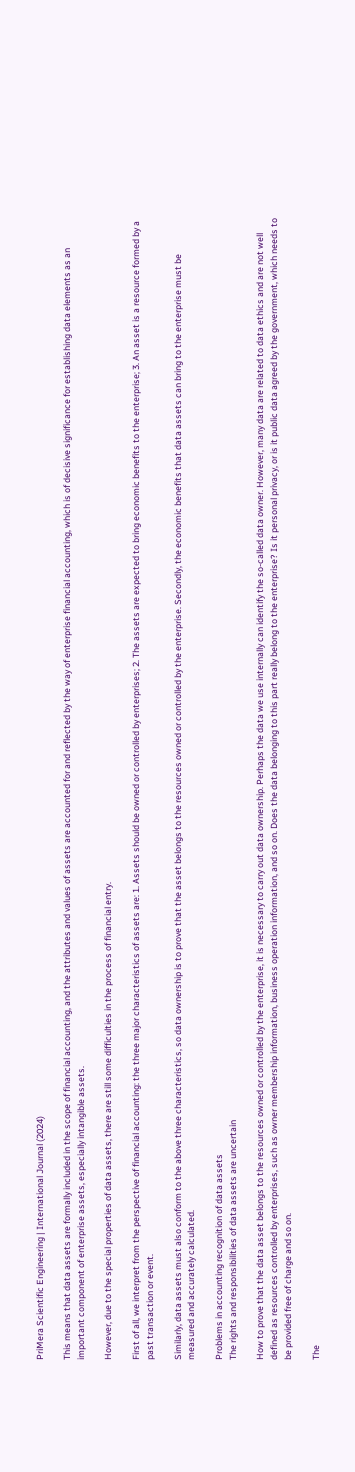PriMera Scientific Engineering | International Journal (2024)

This means that data assets are formally included in the scope of financial accounting, and the attributes and values of assets are accounted for and reflected by the way of enterprise financial accounting, which is of decisive significance for establishing data elements as an important component of enterprise assets, especially intangible assets.

However, due to the special properties of data assets, there are still some difficulties in the process of financial entry.

First of all, we interpret from the perspective of financial accounting: the three major characteristics of assets are: 1. Assets should be owned or controlled by enterprises; 2. The assets are expected to bring economic benefits to the enterprise; 3. An asset is a resource formed by a past transaction or event.

Similarly, data assets must also conform to the above three characteristics, so data ownership is to prove that the asset belongs to the resources owned or controlled by the enterprise. Secondly, the economic benefits that data assets can bring to the enterprise must be measured and accurately calculated.

Problems in accounting recognition of data assets
The rights and responsibilities of data assets are uncertain

How to prove that the data asset belongs to the resources owned or controlled by the enterprise, it is necessary to carry out data ownership. Perhaps the data we use internally can identify the so-called data owner. However, many data are related to data ethics and are not well defined as resources controlled by enterprises, such as owner membership information, business operation information, and so on. Does the data belonging to this part really belong to the enterprise? Is it personal privacy, or is it public data agreed by the government, which needs to be provided free of charge and so on.

The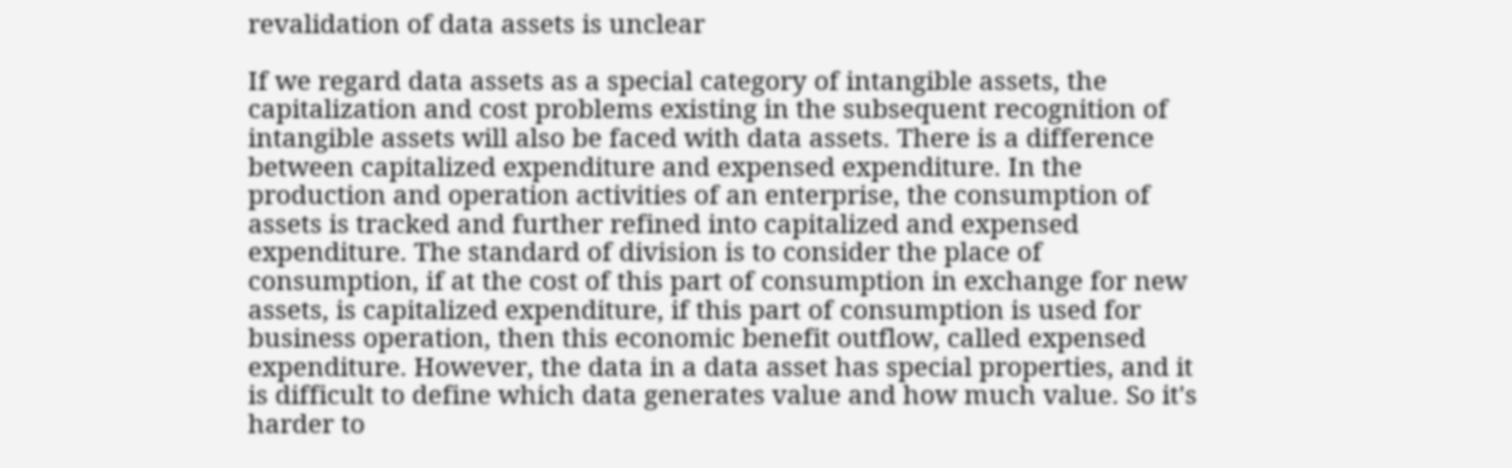revalidation of data assets is unclear

If we regard data assets as a special category of intangible assets, the capitalization and cost problems existing in the subsequent recognition of intangible assets will also be faced with data assets. There is a difference between capitalized expenditure and expensed expenditure. In the production and operation activities of an enterprise, the consumption of assets is tracked and further refined into capitalized and expensed expenditure. The standard of division is to consider the place of consumption, if at the cost of this part of consumption in exchange for new assets, is capitalized expenditure, if this part of consumption is used for business operation, then this economic benefit outflow, called expensed expenditure. However, the data in a data asset has special properties, and it is difficult to define which data generates value and how much value. So it's harder to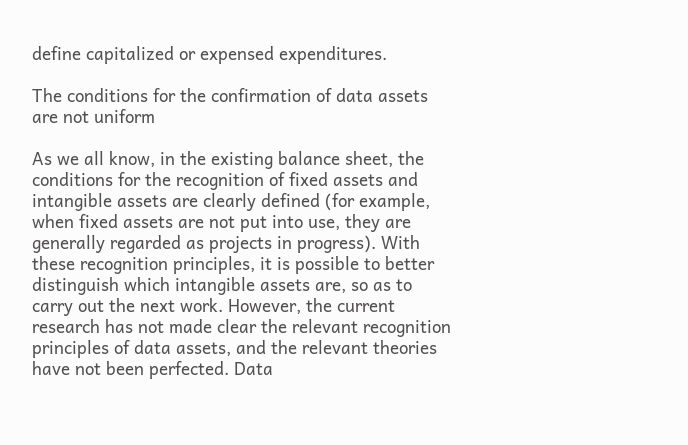define capitalized or expensed expenditures.

The conditions for the confirmation of data assets are not uniform

As we all know, in the existing balance sheet, the conditions for the recognition of fixed assets and intangible assets are clearly defined (for example, when fixed assets are not put into use, they are generally regarded as projects in progress). With these recognition principles, it is possible to better distinguish which intangible assets are, so as to carry out the next work. However, the current research has not made clear the relevant recognition principles of data assets, and the relevant theories have not been perfected. Data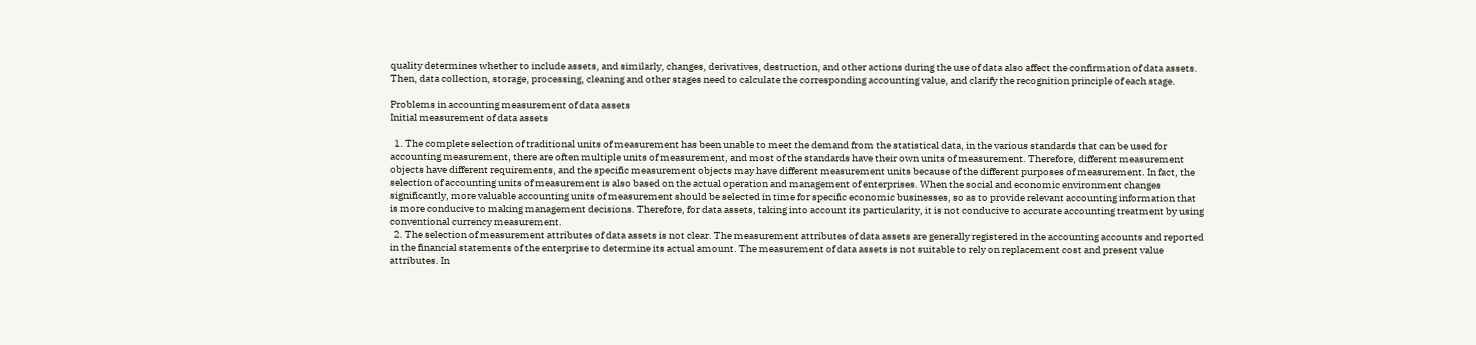quality determines whether to include assets, and similarly, changes, derivatives, destruction, and other actions during the use of data also affect the confirmation of data assets. Then, data collection, storage, processing, cleaning and other stages need to calculate the corresponding accounting value, and clarify the recognition principle of each stage.

Problems in accounting measurement of data assets
Initial measurement of data assets

  1. The complete selection of traditional units of measurement has been unable to meet the demand from the statistical data, in the various standards that can be used for accounting measurement, there are often multiple units of measurement, and most of the standards have their own units of measurement. Therefore, different measurement objects have different requirements, and the specific measurement objects may have different measurement units because of the different purposes of measurement. In fact, the selection of accounting units of measurement is also based on the actual operation and management of enterprises. When the social and economic environment changes significantly, more valuable accounting units of measurement should be selected in time for specific economic businesses, so as to provide relevant accounting information that is more conducive to making management decisions. Therefore, for data assets, taking into account its particularity, it is not conducive to accurate accounting treatment by using conventional currency measurement.
  2. The selection of measurement attributes of data assets is not clear. The measurement attributes of data assets are generally registered in the accounting accounts and reported in the financial statements of the enterprise to determine its actual amount. The measurement of data assets is not suitable to rely on replacement cost and present value attributes. In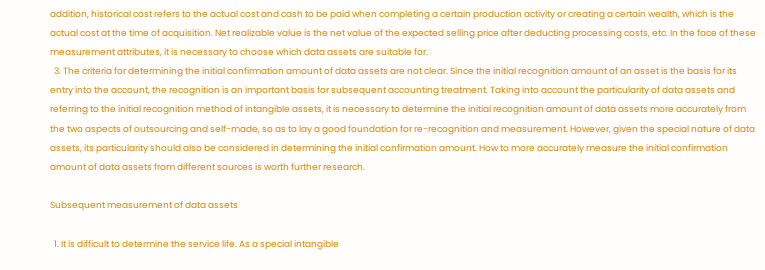addition, historical cost refers to the actual cost and cash to be paid when completing a certain production activity or creating a certain wealth, which is the actual cost at the time of acquisition. Net realizable value is the net value of the expected selling price after deducting processing costs, etc. In the face of these measurement attributes, it is necessary to choose which data assets are suitable for.
  3. The criteria for determining the initial confirmation amount of data assets are not clear. Since the initial recognition amount of an asset is the basis for its entry into the account, the recognition is an important basis for subsequent accounting treatment. Taking into account the particularity of data assets and referring to the initial recognition method of intangible assets, it is necessary to determine the initial recognition amount of data assets more accurately from the two aspects of outsourcing and self-made, so as to lay a good foundation for re-recognition and measurement. However, given the special nature of data assets, its particularity should also be considered in determining the initial confirmation amount. How to more accurately measure the initial confirmation amount of data assets from different sources is worth further research.

Subsequent measurement of data assets

  1. It is difficult to determine the service life. As a special intangible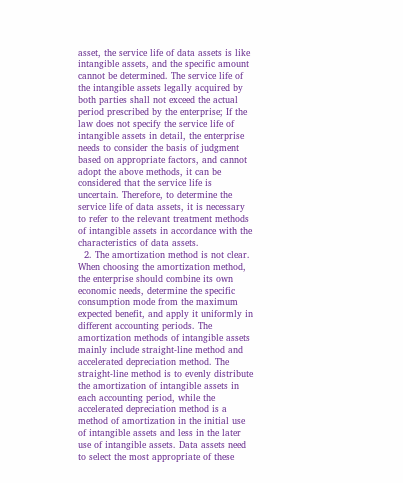asset, the service life of data assets is like intangible assets, and the specific amount cannot be determined. The service life of the intangible assets legally acquired by both parties shall not exceed the actual period prescribed by the enterprise; If the law does not specify the service life of intangible assets in detail, the enterprise needs to consider the basis of judgment based on appropriate factors, and cannot adopt the above methods, it can be considered that the service life is uncertain. Therefore, to determine the service life of data assets, it is necessary to refer to the relevant treatment methods of intangible assets in accordance with the characteristics of data assets.
  2. The amortization method is not clear. When choosing the amortization method, the enterprise should combine its own economic needs, determine the specific consumption mode from the maximum expected benefit, and apply it uniformly in different accounting periods. The amortization methods of intangible assets mainly include straight-line method and accelerated depreciation method. The straight-line method is to evenly distribute the amortization of intangible assets in each accounting period, while the accelerated depreciation method is a method of amortization in the initial use of intangible assets and less in the later use of intangible assets. Data assets need to select the most appropriate of these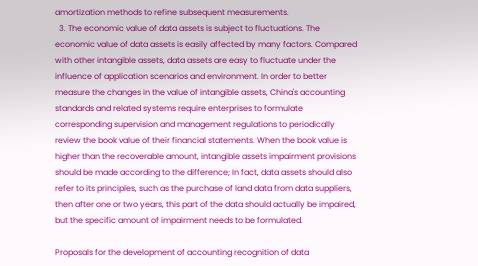amortization methods to refine subsequent measurements.
  3. The economic value of data assets is subject to fluctuations. The economic value of data assets is easily affected by many factors. Compared with other intangible assets, data assets are easy to fluctuate under the influence of application scenarios and environment. In order to better measure the changes in the value of intangible assets, China's accounting standards and related systems require enterprises to formulate corresponding supervision and management regulations to periodically review the book value of their financial statements. When the book value is higher than the recoverable amount, intangible assets impairment provisions should be made according to the difference; In fact, data assets should also refer to its principles, such as the purchase of land data from data suppliers, then after one or two years, this part of the data should actually be impaired, but the specific amount of impairment needs to be formulated.

Proposals for the development of accounting recognition of data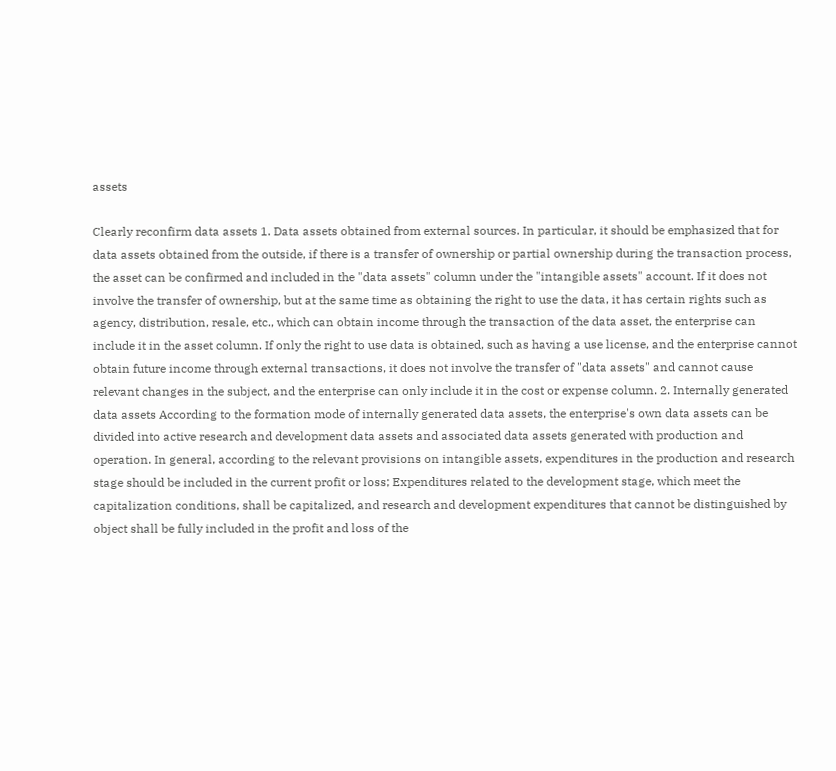assets

Clearly reconfirm data assets 1. Data assets obtained from external sources. In particular, it should be emphasized that for data assets obtained from the outside, if there is a transfer of ownership or partial ownership during the transaction process, the asset can be confirmed and included in the "data assets" column under the "intangible assets" account. If it does not involve the transfer of ownership, but at the same time as obtaining the right to use the data, it has certain rights such as agency, distribution, resale, etc., which can obtain income through the transaction of the data asset, the enterprise can include it in the asset column. If only the right to use data is obtained, such as having a use license, and the enterprise cannot obtain future income through external transactions, it does not involve the transfer of "data assets" and cannot cause relevant changes in the subject, and the enterprise can only include it in the cost or expense column. 2. Internally generated data assets According to the formation mode of internally generated data assets, the enterprise's own data assets can be divided into active research and development data assets and associated data assets generated with production and operation. In general, according to the relevant provisions on intangible assets, expenditures in the production and research stage should be included in the current profit or loss; Expenditures related to the development stage, which meet the capitalization conditions, shall be capitalized, and research and development expenditures that cannot be distinguished by object shall be fully included in the profit and loss of the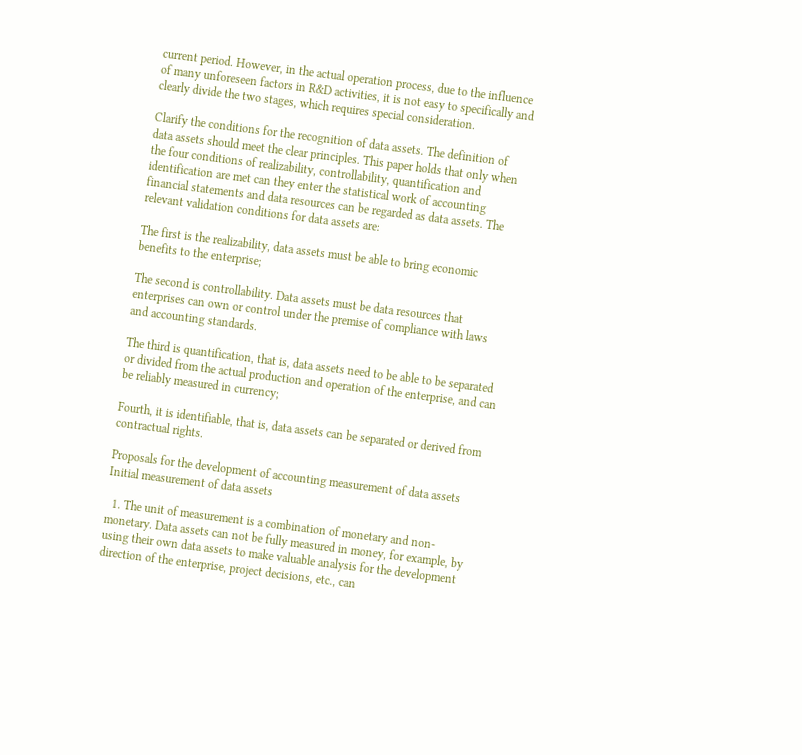current period. However, in the actual operation process, due to the influence of many unforeseen factors in R&D activities, it is not easy to specifically and clearly divide the two stages, which requires special consideration.

Clarify the conditions for the recognition of data assets. The definition of data assets should meet the clear principles. This paper holds that only when the four conditions of realizability, controllability, quantification and identification are met can they enter the statistical work of accounting financial statements and data resources can be regarded as data assets. The relevant validation conditions for data assets are:

The first is the realizability, data assets must be able to bring economic benefits to the enterprise;

The second is controllability. Data assets must be data resources that enterprises can own or control under the premise of compliance with laws and accounting standards.

The third is quantification, that is, data assets need to be able to be separated or divided from the actual production and operation of the enterprise, and can be reliably measured in currency;

Fourth, it is identifiable, that is, data assets can be separated or derived from contractual rights.

Proposals for the development of accounting measurement of data assets
Initial measurement of data assets

  1. The unit of measurement is a combination of monetary and non-monetary. Data assets can not be fully measured in money, for example, by using their own data assets to make valuable analysis for the development direction of the enterprise, project decisions, etc., can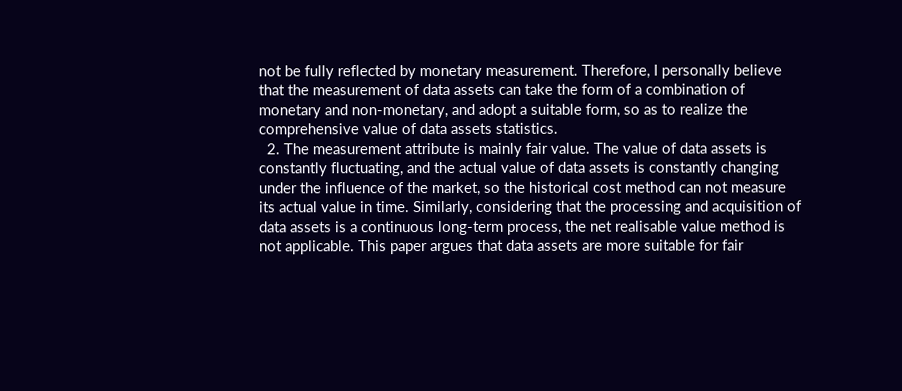not be fully reflected by monetary measurement. Therefore, I personally believe that the measurement of data assets can take the form of a combination of monetary and non-monetary, and adopt a suitable form, so as to realize the comprehensive value of data assets statistics.
  2. The measurement attribute is mainly fair value. The value of data assets is constantly fluctuating, and the actual value of data assets is constantly changing under the influence of the market, so the historical cost method can not measure its actual value in time. Similarly, considering that the processing and acquisition of data assets is a continuous long-term process, the net realisable value method is not applicable. This paper argues that data assets are more suitable for fair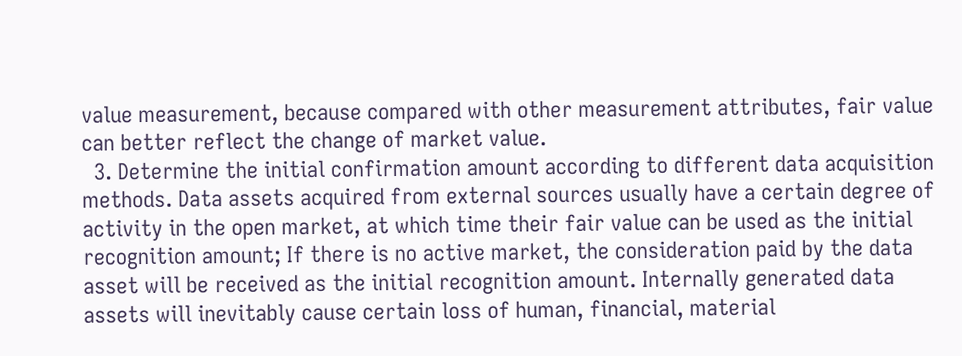value measurement, because compared with other measurement attributes, fair value can better reflect the change of market value.
  3. Determine the initial confirmation amount according to different data acquisition methods. Data assets acquired from external sources usually have a certain degree of activity in the open market, at which time their fair value can be used as the initial recognition amount; If there is no active market, the consideration paid by the data asset will be received as the initial recognition amount. Internally generated data assets will inevitably cause certain loss of human, financial, material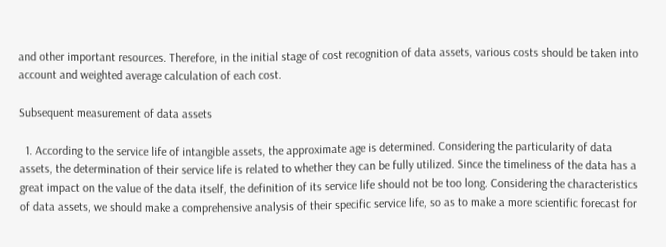and other important resources. Therefore, in the initial stage of cost recognition of data assets, various costs should be taken into account and weighted average calculation of each cost.

Subsequent measurement of data assets

  1. According to the service life of intangible assets, the approximate age is determined. Considering the particularity of data assets, the determination of their service life is related to whether they can be fully utilized. Since the timeliness of the data has a great impact on the value of the data itself, the definition of its service life should not be too long. Considering the characteristics of data assets, we should make a comprehensive analysis of their specific service life, so as to make a more scientific forecast for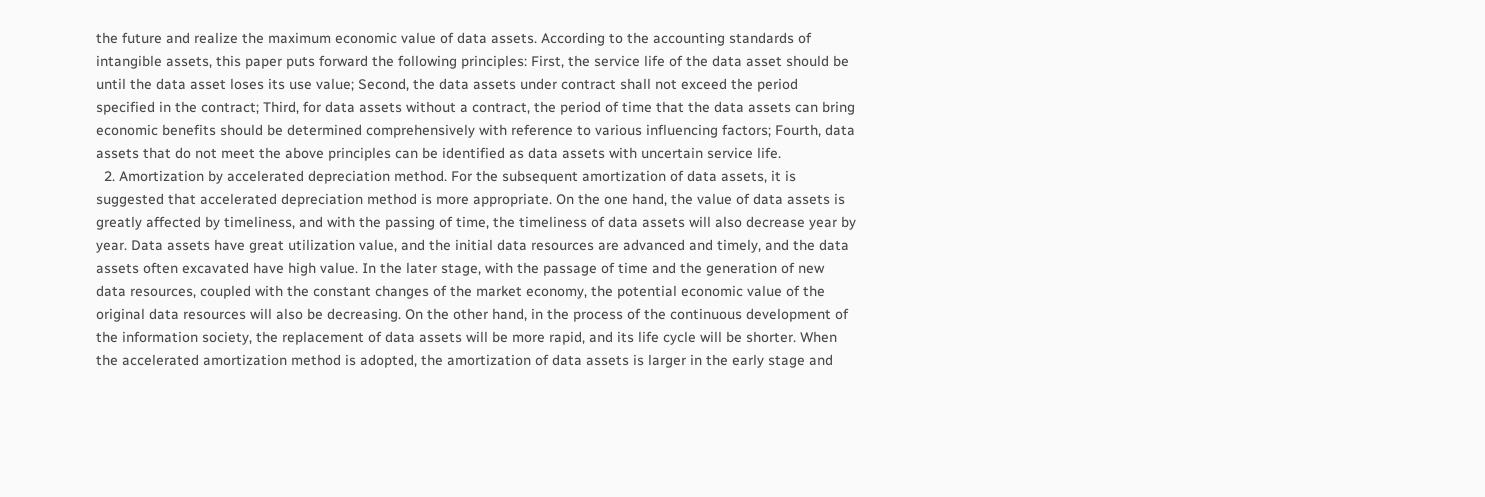the future and realize the maximum economic value of data assets. According to the accounting standards of intangible assets, this paper puts forward the following principles: First, the service life of the data asset should be until the data asset loses its use value; Second, the data assets under contract shall not exceed the period specified in the contract; Third, for data assets without a contract, the period of time that the data assets can bring economic benefits should be determined comprehensively with reference to various influencing factors; Fourth, data assets that do not meet the above principles can be identified as data assets with uncertain service life.
  2. Amortization by accelerated depreciation method. For the subsequent amortization of data assets, it is suggested that accelerated depreciation method is more appropriate. On the one hand, the value of data assets is greatly affected by timeliness, and with the passing of time, the timeliness of data assets will also decrease year by year. Data assets have great utilization value, and the initial data resources are advanced and timely, and the data assets often excavated have high value. In the later stage, with the passage of time and the generation of new data resources, coupled with the constant changes of the market economy, the potential economic value of the original data resources will also be decreasing. On the other hand, in the process of the continuous development of the information society, the replacement of data assets will be more rapid, and its life cycle will be shorter. When the accelerated amortization method is adopted, the amortization of data assets is larger in the early stage and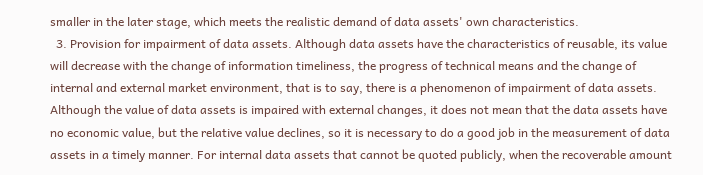smaller in the later stage, which meets the realistic demand of data assets' own characteristics.
  3. Provision for impairment of data assets. Although data assets have the characteristics of reusable, its value will decrease with the change of information timeliness, the progress of technical means and the change of internal and external market environment, that is to say, there is a phenomenon of impairment of data assets. Although the value of data assets is impaired with external changes, it does not mean that the data assets have no economic value, but the relative value declines, so it is necessary to do a good job in the measurement of data assets in a timely manner. For internal data assets that cannot be quoted publicly, when the recoverable amount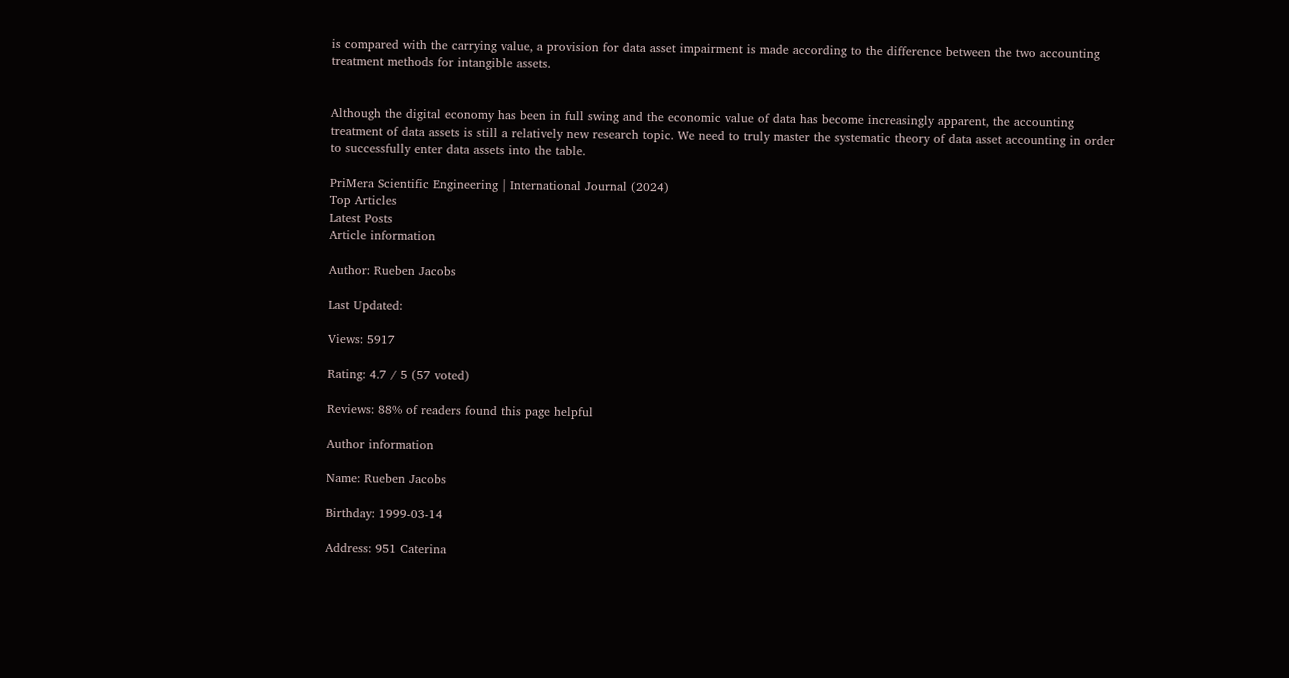is compared with the carrying value, a provision for data asset impairment is made according to the difference between the two accounting treatment methods for intangible assets.


Although the digital economy has been in full swing and the economic value of data has become increasingly apparent, the accounting treatment of data assets is still a relatively new research topic. We need to truly master the systematic theory of data asset accounting in order to successfully enter data assets into the table.

PriMera Scientific Engineering | International Journal (2024)
Top Articles
Latest Posts
Article information

Author: Rueben Jacobs

Last Updated:

Views: 5917

Rating: 4.7 / 5 (57 voted)

Reviews: 88% of readers found this page helpful

Author information

Name: Rueben Jacobs

Birthday: 1999-03-14

Address: 951 Caterina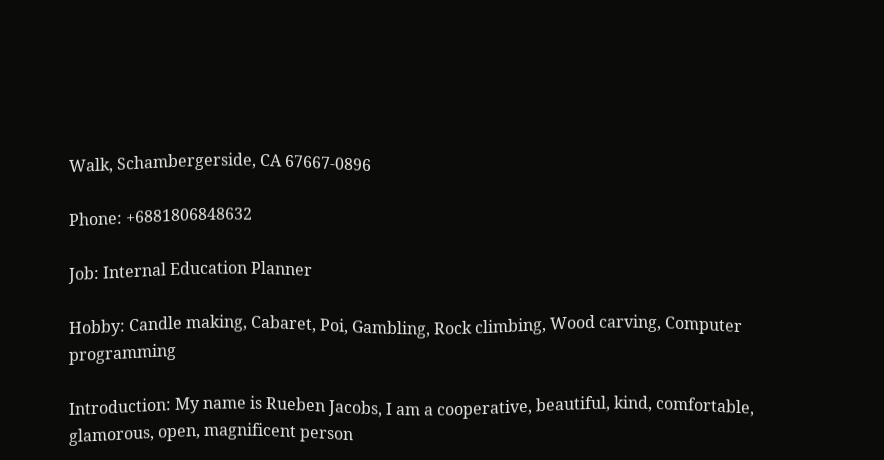Walk, Schambergerside, CA 67667-0896

Phone: +6881806848632

Job: Internal Education Planner

Hobby: Candle making, Cabaret, Poi, Gambling, Rock climbing, Wood carving, Computer programming

Introduction: My name is Rueben Jacobs, I am a cooperative, beautiful, kind, comfortable, glamorous, open, magnificent person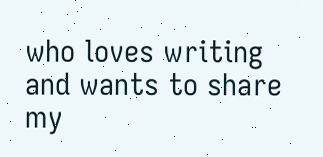who loves writing and wants to share my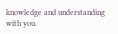knowledge and understanding with you.